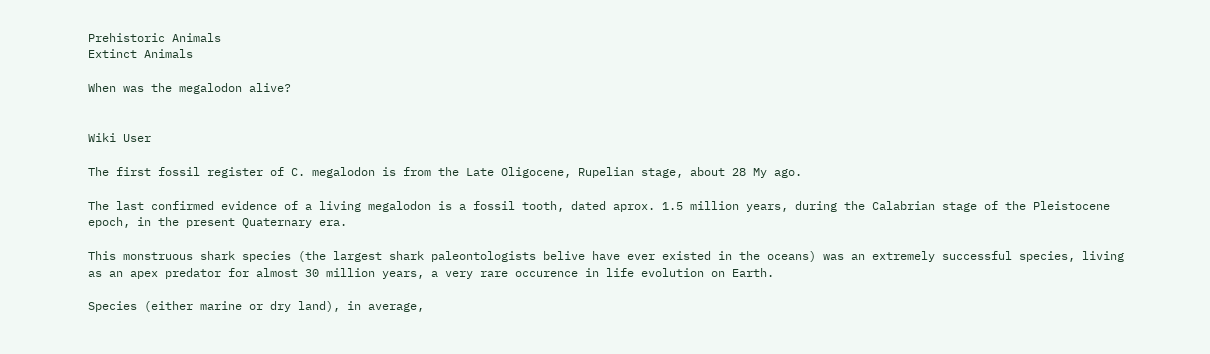Prehistoric Animals
Extinct Animals

When was the megalodon alive?


Wiki User

The first fossil register of C. megalodon is from the Late Oligocene, Rupelian stage, about 28 My ago.

The last confirmed evidence of a living megalodon is a fossil tooth, dated aprox. 1.5 million years, during the Calabrian stage of the Pleistocene epoch, in the present Quaternary era.

This monstruous shark species (the largest shark paleontologists belive have ever existed in the oceans) was an extremely successful species, living as an apex predator for almost 30 million years, a very rare occurence in life evolution on Earth.

Species (either marine or dry land), in average,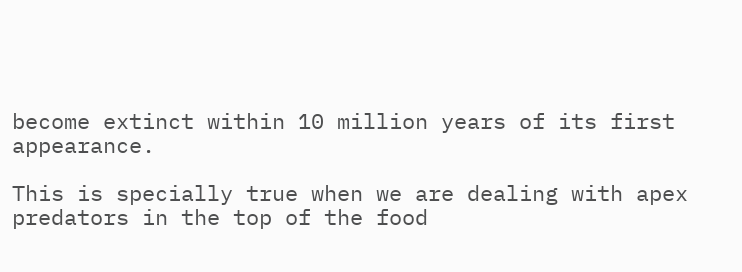become extinct within 10 million years of its first appearance.

This is specially true when we are dealing with apex predators in the top of the food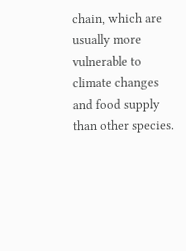chain, which are usually more vulnerable to climate changes and food supply than other species.